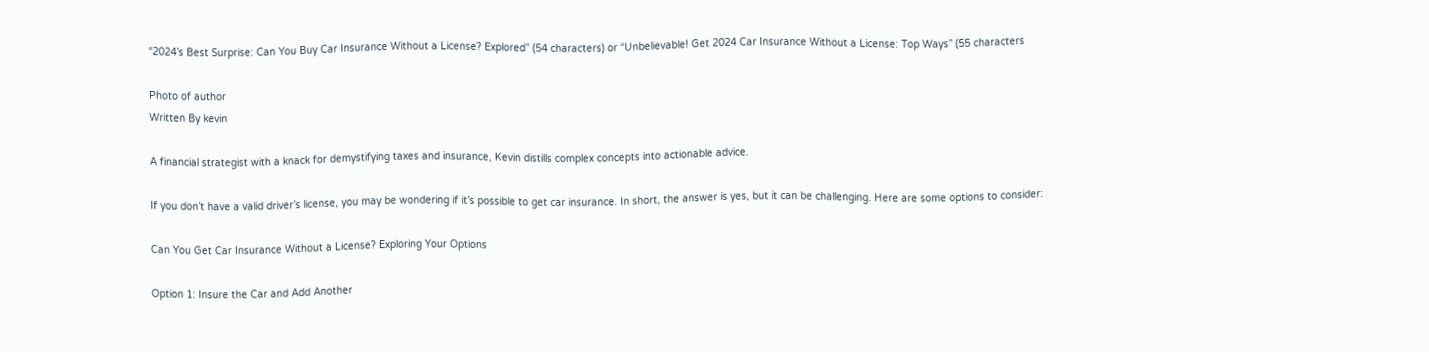“2024’s Best Surprise: Can You Buy Car Insurance Without a License? Explored” (54 characters) or “Unbelievable! Get 2024 Car Insurance Without a License: Top Ways” (55 characters

Photo of author
Written By kevin

A financial strategist with a knack for demystifying taxes and insurance, Kevin distills complex concepts into actionable advice.

If you don’t have a valid driver’s license, you may be wondering if it’s possible to get car insurance. In short, the answer is yes, but it can be challenging. Here are some options to consider:

Can You Get Car Insurance Without a License? Exploring Your Options

Option 1: Insure the Car and Add Another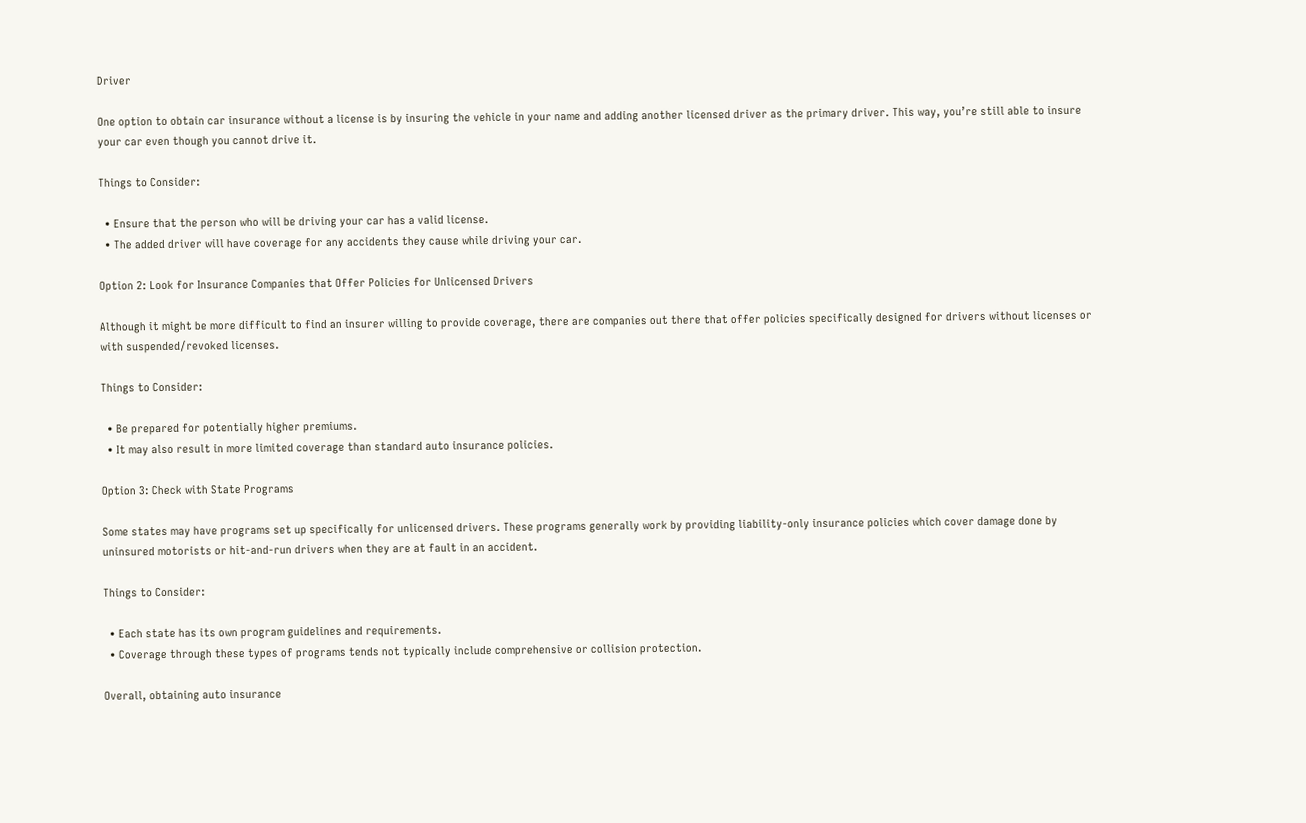Driver

One option to obtain car insurance without a license is by insuring the vehicle in your name and adding another licensed driver as the primary driver. This way, you’re still able to insure your car even though you cannot drive it.

Things to Consider:

  • Ensure that the person who will be driving your car has a valid license.
  • The added driver will have coverage for any accidents they cause while driving your car.

Option 2: Look for Insurance Companies that Offer Policies for Unlicensed Drivers

Although it might be more difficult to find an insurer willing to provide coverage, there are companies out there that offer policies specifically designed for drivers without licenses or with suspended/revoked licenses.

Things to Consider:

  • Be prepared for potentially higher premiums.
  • It may also result in more limited coverage than standard auto insurance policies.

Option 3: Check with State Programs

Some states may have programs set up specifically for unlicensed drivers. These programs generally work by providing liability-only insurance policies which cover damage done by uninsured motorists or hit-and-run drivers when they are at fault in an accident.

Things to Consider:

  • Each state has its own program guidelines and requirements.
  • Coverage through these types of programs tends not typically include comprehensive or collision protection.

Overall, obtaining auto insurance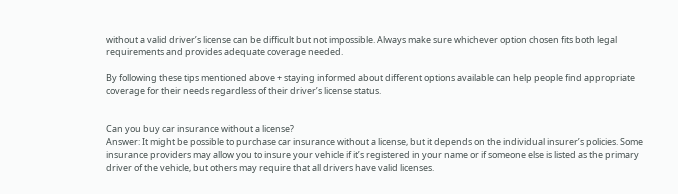without a valid driver’s license can be difficult but not impossible. Always make sure whichever option chosen fits both legal requirements and provides adequate coverage needed.

By following these tips mentioned above + staying informed about different options available can help people find appropriate coverage for their needs regardless of their driver’s license status.


Can you buy car insurance without a license?
Answer: It might be possible to purchase car insurance without a license, but it depends on the individual insurer’s policies. Some insurance providers may allow you to insure your vehicle if it’s registered in your name or if someone else is listed as the primary driver of the vehicle, but others may require that all drivers have valid licenses.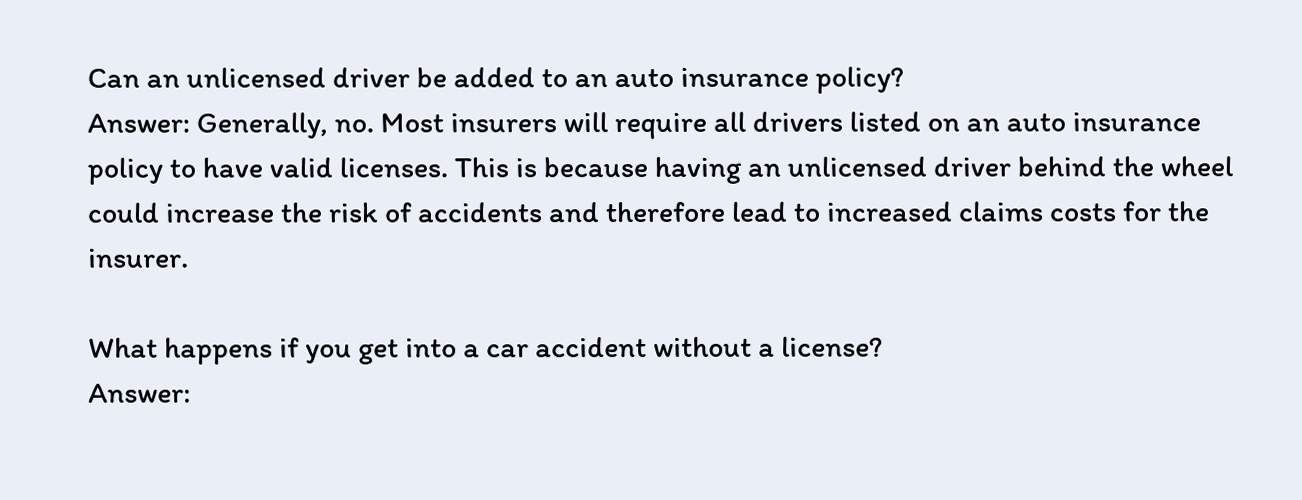Can an unlicensed driver be added to an auto insurance policy?
Answer: Generally, no. Most insurers will require all drivers listed on an auto insurance policy to have valid licenses. This is because having an unlicensed driver behind the wheel could increase the risk of accidents and therefore lead to increased claims costs for the insurer.

What happens if you get into a car accident without a license?
Answer: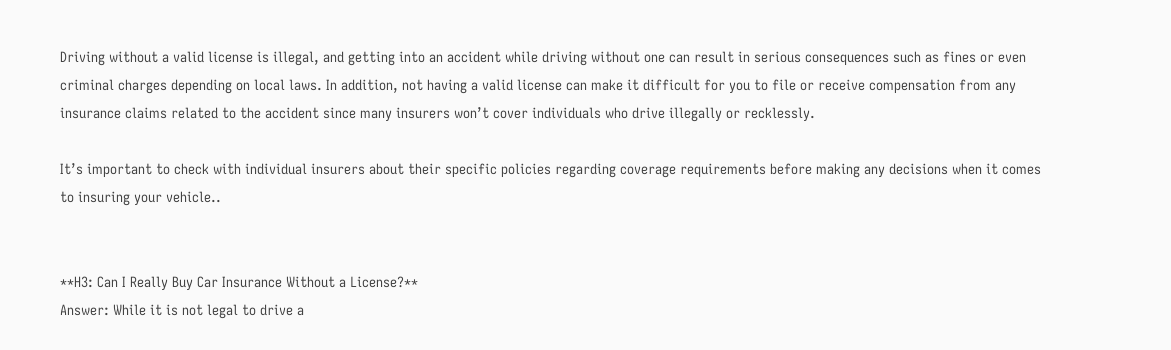Driving without a valid license is illegal, and getting into an accident while driving without one can result in serious consequences such as fines or even criminal charges depending on local laws. In addition, not having a valid license can make it difficult for you to file or receive compensation from any insurance claims related to the accident since many insurers won’t cover individuals who drive illegally or recklessly.

It’s important to check with individual insurers about their specific policies regarding coverage requirements before making any decisions when it comes to insuring your vehicle..


**H3: Can I Really Buy Car Insurance Without a License?**
Answer: While it is not legal to drive a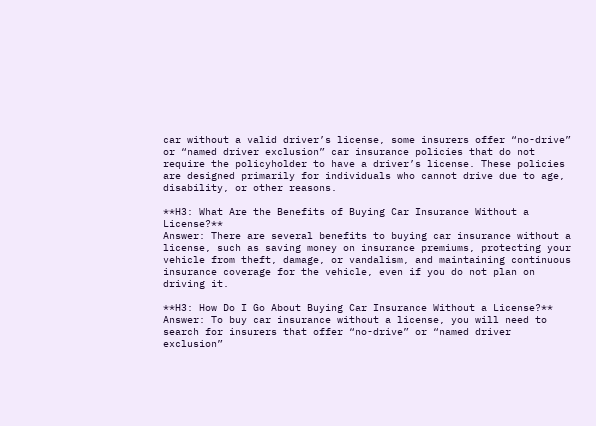car without a valid driver’s license, some insurers offer “no-drive” or “named driver exclusion” car insurance policies that do not require the policyholder to have a driver’s license. These policies are designed primarily for individuals who cannot drive due to age, disability, or other reasons.

**H3: What Are the Benefits of Buying Car Insurance Without a License?**
Answer: There are several benefits to buying car insurance without a license, such as saving money on insurance premiums, protecting your vehicle from theft, damage, or vandalism, and maintaining continuous insurance coverage for the vehicle, even if you do not plan on driving it.

**H3: How Do I Go About Buying Car Insurance Without a License?**
Answer: To buy car insurance without a license, you will need to search for insurers that offer “no-drive” or “named driver exclusion”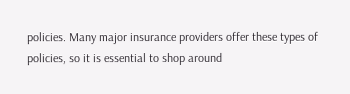policies. Many major insurance providers offer these types of policies, so it is essential to shop around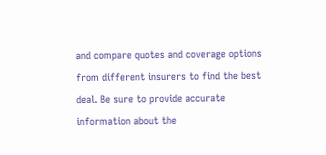and compare quotes and coverage options from different insurers to find the best deal. Be sure to provide accurate information about the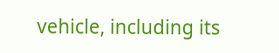vehicle, including its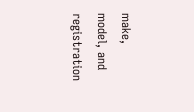make, model, and registration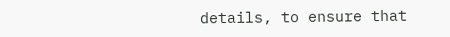details, to ensure that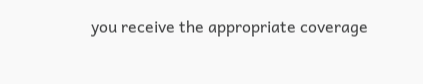you receive the appropriate coverage